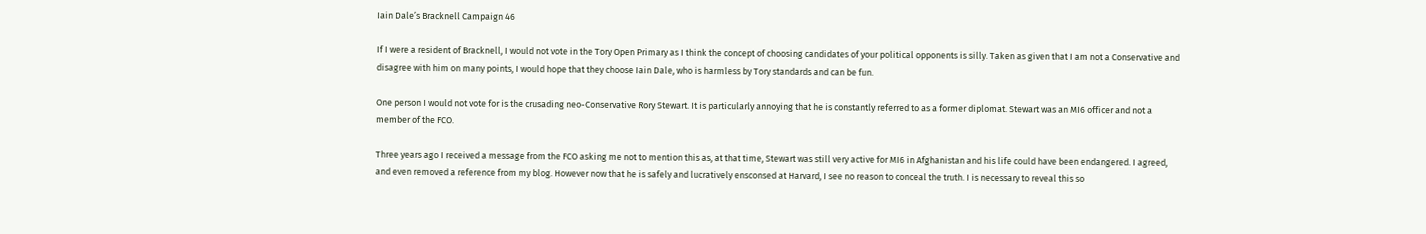Iain Dale’s Bracknell Campaign 46

If I were a resident of Bracknell, I would not vote in the Tory Open Primary as I think the concept of choosing candidates of your political opponents is silly. Taken as given that I am not a Conservative and disagree with him on many points, I would hope that they choose Iain Dale, who is harmless by Tory standards and can be fun.

One person I would not vote for is the crusading neo-Conservative Rory Stewart. It is particularly annoying that he is constantly referred to as a former diplomat. Stewart was an MI6 officer and not a member of the FCO.

Three years ago I received a message from the FCO asking me not to mention this as, at that time, Stewart was still very active for MI6 in Afghanistan and his life could have been endangered. I agreed, and even removed a reference from my blog. However now that he is safely and lucratively ensconsed at Harvard, I see no reason to conceal the truth. I is necessary to reveal this so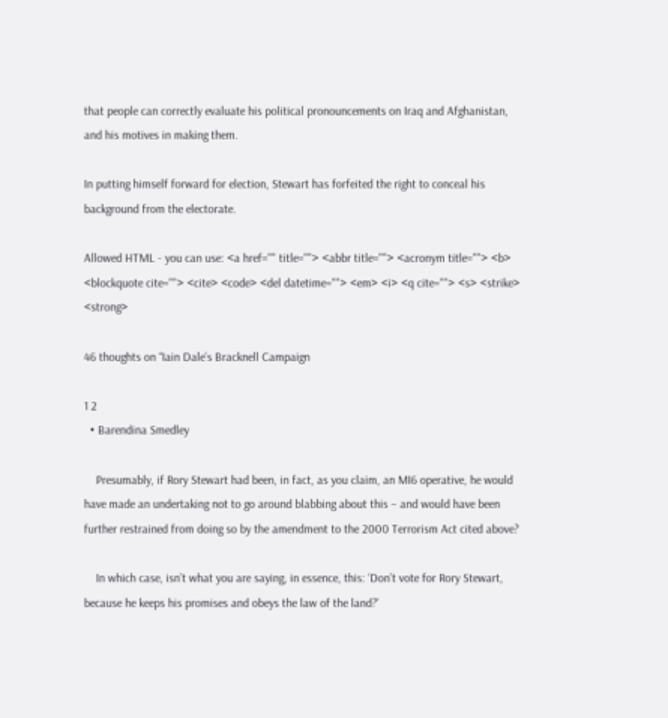that people can correctly evaluate his political pronouncements on Iraq and Afghanistan, and his motives in making them.

In putting himself forward for election, Stewart has forfeited the right to conceal his background from the electorate.

Allowed HTML - you can use: <a href="" title=""> <abbr title=""> <acronym title=""> <b> <blockquote cite=""> <cite> <code> <del datetime=""> <em> <i> <q cite=""> <s> <strike> <strong>

46 thoughts on “Iain Dale’s Bracknell Campaign

1 2
  • Barendina Smedley

    Presumably, if Rory Stewart had been, in fact, as you claim, an MI6 operative, he would have made an undertaking not to go around blabbing about this – and would have been further restrained from doing so by the amendment to the 2000 Terrorism Act cited above?

    In which case, isn’t what you are saying, in essence, this: ‘Don’t vote for Rory Stewart, because he keeps his promises and obeys the law of the land?’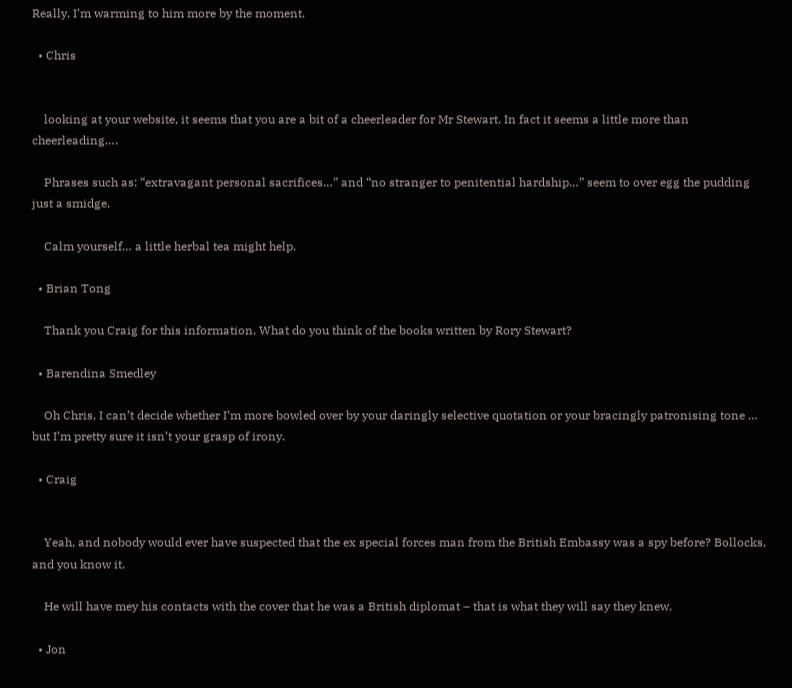Really, I’m warming to him more by the moment.

  • Chris


    looking at your website, it seems that you are a bit of a cheerleader for Mr Stewart. In fact it seems a little more than cheerleading….

    Phrases such as: “extravagant personal sacrifices…” and “no stranger to penitential hardship…” seem to over egg the pudding just a smidge.

    Calm yourself… a little herbal tea might help.

  • Brian Tong

    Thank you Craig for this information. What do you think of the books written by Rory Stewart?

  • Barendina Smedley

    Oh Chris, I can’t decide whether I’m more bowled over by your daringly selective quotation or your bracingly patronising tone … but I’m pretty sure it isn’t your grasp of irony.

  • Craig


    Yeah, and nobody would ever have suspected that the ex special forces man from the British Embassy was a spy before? Bollocks, and you know it.

    He will have mey his contacts with the cover that he was a British diplomat – that is what they will say they knew.

  • Jon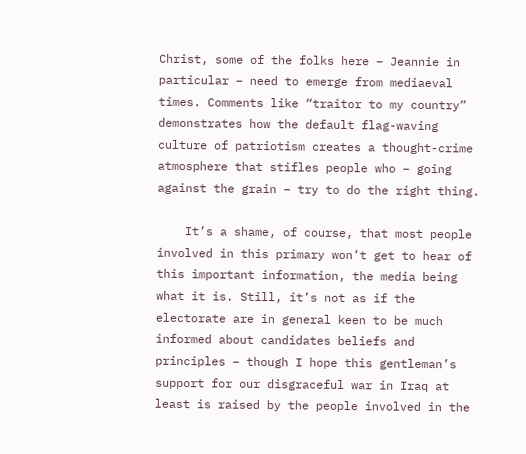Christ, some of the folks here – Jeannie in particular – need to emerge from mediaeval times. Comments like “traitor to my country” demonstrates how the default flag-waving culture of patriotism creates a thought-crime atmosphere that stifles people who – going against the grain – try to do the right thing.

    It’s a shame, of course, that most people involved in this primary won’t get to hear of this important information, the media being what it is. Still, it’s not as if the electorate are in general keen to be much informed about candidates beliefs and principles – though I hope this gentleman’s support for our disgraceful war in Iraq at least is raised by the people involved in the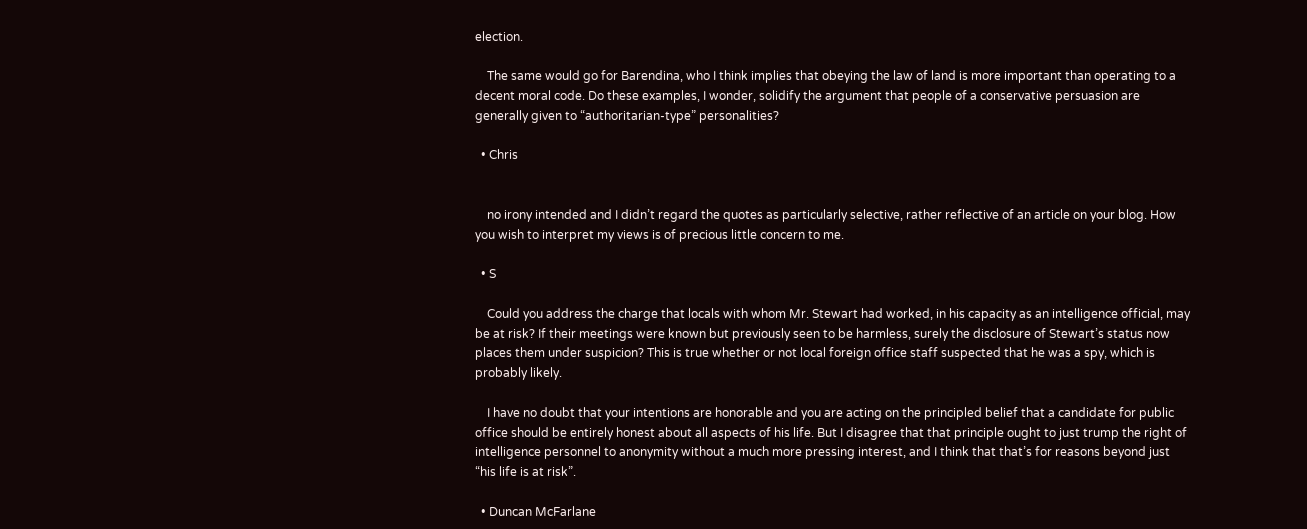election.

    The same would go for Barendina, who I think implies that obeying the law of land is more important than operating to a decent moral code. Do these examples, I wonder, solidify the argument that people of a conservative persuasion are generally given to “authoritarian-type” personalities?

  • Chris


    no irony intended and I didn’t regard the quotes as particularly selective, rather reflective of an article on your blog. How you wish to interpret my views is of precious little concern to me.

  • S

    Could you address the charge that locals with whom Mr. Stewart had worked, in his capacity as an intelligence official, may be at risk? If their meetings were known but previously seen to be harmless, surely the disclosure of Stewart’s status now places them under suspicion? This is true whether or not local foreign office staff suspected that he was a spy, which is probably likely.

    I have no doubt that your intentions are honorable and you are acting on the principled belief that a candidate for public office should be entirely honest about all aspects of his life. But I disagree that that principle ought to just trump the right of intelligence personnel to anonymity without a much more pressing interest, and I think that that’s for reasons beyond just “his life is at risk”.

  • Duncan McFarlane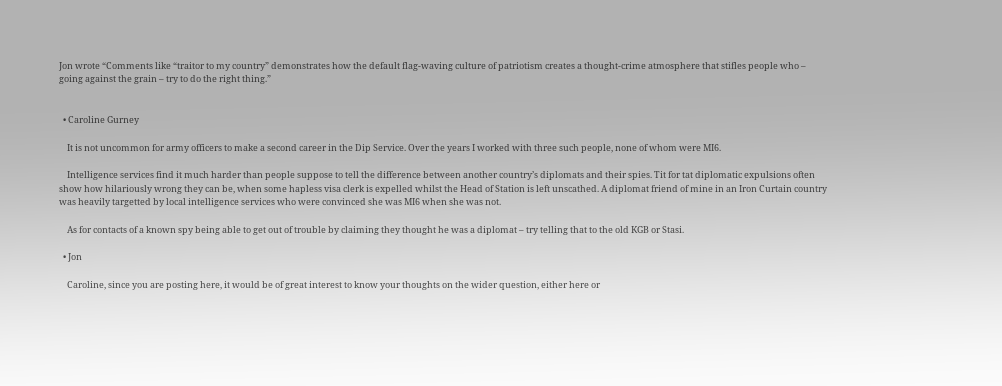Jon wrote “Comments like “traitor to my country” demonstrates how the default flag-waving culture of patriotism creates a thought-crime atmosphere that stifles people who – going against the grain – try to do the right thing.”


  • Caroline Gurney

    It is not uncommon for army officers to make a second career in the Dip Service. Over the years I worked with three such people, none of whom were MI6.

    Intelligence services find it much harder than people suppose to tell the difference between another country’s diplomats and their spies. Tit for tat diplomatic expulsions often show how hilariously wrong they can be, when some hapless visa clerk is expelled whilst the Head of Station is left unscathed. A diplomat friend of mine in an Iron Curtain country was heavily targetted by local intelligence services who were convinced she was MI6 when she was not.

    As for contacts of a known spy being able to get out of trouble by claiming they thought he was a diplomat – try telling that to the old KGB or Stasi.

  • Jon

    Caroline, since you are posting here, it would be of great interest to know your thoughts on the wider question, either here or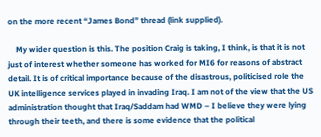on the more recent “James Bond” thread (link supplied).

    My wider question is this. The position Craig is taking, I think, is that it is not just of interest whether someone has worked for MI6 for reasons of abstract detail. It is of critical importance because of the disastrous, politicised role the UK intelligence services played in invading Iraq. I am not of the view that the US administration thought that Iraq/Saddam had WMD – I believe they were lying through their teeth, and there is some evidence that the political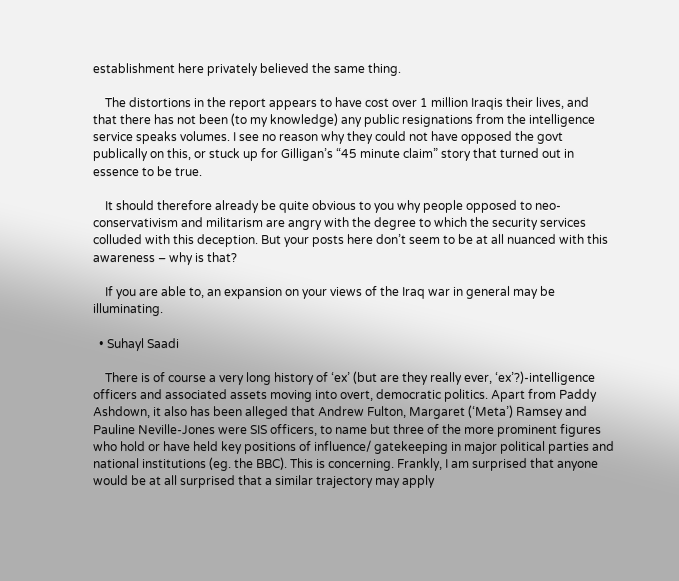establishment here privately believed the same thing.

    The distortions in the report appears to have cost over 1 million Iraqis their lives, and that there has not been (to my knowledge) any public resignations from the intelligence service speaks volumes. I see no reason why they could not have opposed the govt publically on this, or stuck up for Gilligan’s “45 minute claim” story that turned out in essence to be true.

    It should therefore already be quite obvious to you why people opposed to neo-conservativism and militarism are angry with the degree to which the security services colluded with this deception. But your posts here don’t seem to be at all nuanced with this awareness – why is that?

    If you are able to, an expansion on your views of the Iraq war in general may be illuminating.

  • Suhayl Saadi

    There is of course a very long history of ‘ex’ (but are they really ever, ‘ex’?)-intelligence officers and associated assets moving into overt, democratic politics. Apart from Paddy Ashdown, it also has been alleged that Andrew Fulton, Margaret (‘Meta’) Ramsey and Pauline Neville-Jones were SIS officers, to name but three of the more prominent figures who hold or have held key positions of influence/ gatekeeping in major political parties and national institutions (eg. the BBC). This is concerning. Frankly, I am surprised that anyone would be at all surprised that a similar trajectory may apply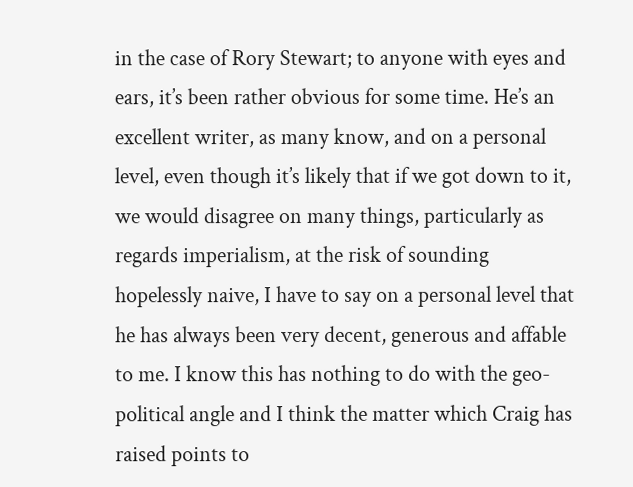in the case of Rory Stewart; to anyone with eyes and ears, it’s been rather obvious for some time. He’s an excellent writer, as many know, and on a personal level, even though it’s likely that if we got down to it, we would disagree on many things, particularly as regards imperialism, at the risk of sounding hopelessly naive, I have to say on a personal level that he has always been very decent, generous and affable to me. I know this has nothing to do with the geo-political angle and I think the matter which Craig has raised points to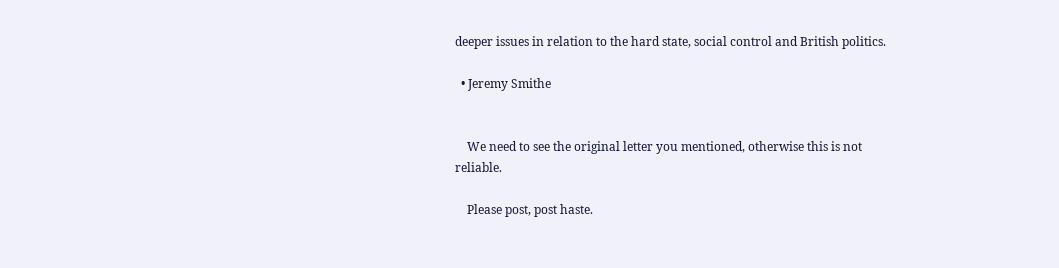deeper issues in relation to the hard state, social control and British politics.

  • Jeremy Smithe


    We need to see the original letter you mentioned, otherwise this is not reliable.

    Please post, post haste.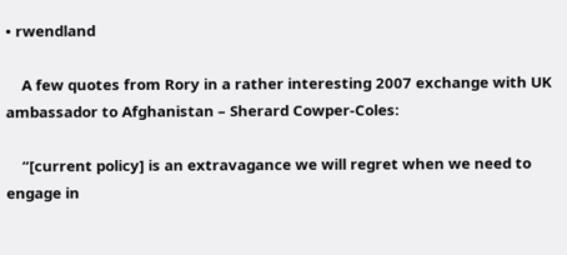• rwendland

    A few quotes from Rory in a rather interesting 2007 exchange with UK ambassador to Afghanistan – Sherard Cowper-Coles:

    “[current policy] is an extravagance we will regret when we need to engage in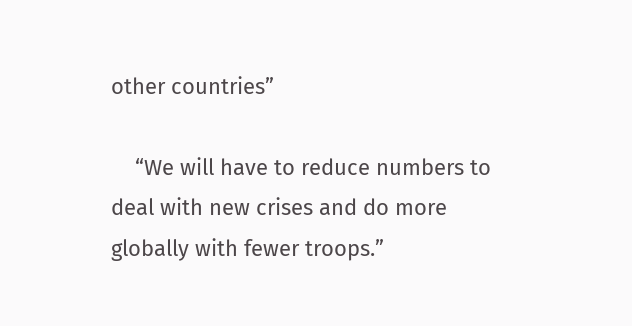other countries”

    “We will have to reduce numbers to deal with new crises and do more globally with fewer troops.”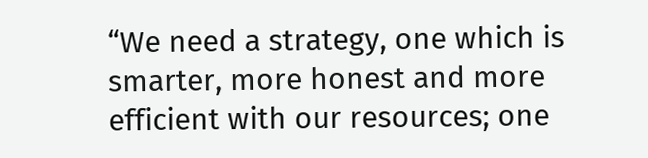“We need a strategy, one which is smarter, more honest and more efficient with our resources; one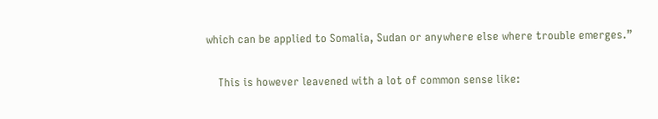which can be applied to Somalia, Sudan or anywhere else where trouble emerges.”

    This is however leavened with a lot of common sense like: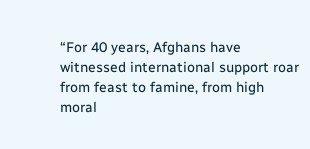“For 40 years, Afghans have witnessed international support roar from feast to famine, from high moral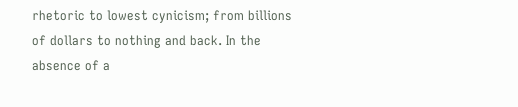rhetoric to lowest cynicism; from billions of dollars to nothing and back. In the absence of a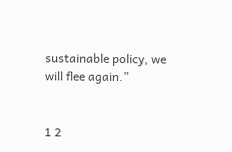sustainable policy, we will flee again.”


1 2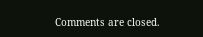Comments are closed.